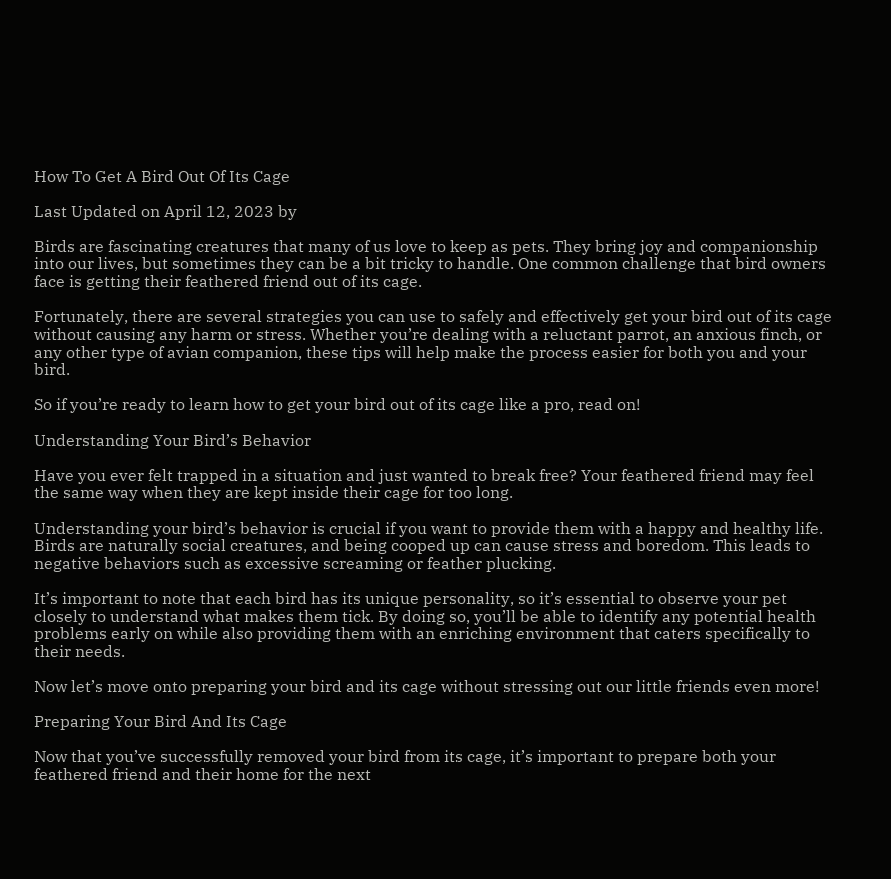How To Get A Bird Out Of Its Cage

Last Updated on April 12, 2023 by

Birds are fascinating creatures that many of us love to keep as pets. They bring joy and companionship into our lives, but sometimes they can be a bit tricky to handle. One common challenge that bird owners face is getting their feathered friend out of its cage.

Fortunately, there are several strategies you can use to safely and effectively get your bird out of its cage without causing any harm or stress. Whether you’re dealing with a reluctant parrot, an anxious finch, or any other type of avian companion, these tips will help make the process easier for both you and your bird.

So if you’re ready to learn how to get your bird out of its cage like a pro, read on!

Understanding Your Bird’s Behavior

Have you ever felt trapped in a situation and just wanted to break free? Your feathered friend may feel the same way when they are kept inside their cage for too long.

Understanding your bird’s behavior is crucial if you want to provide them with a happy and healthy life. Birds are naturally social creatures, and being cooped up can cause stress and boredom. This leads to negative behaviors such as excessive screaming or feather plucking.

It’s important to note that each bird has its unique personality, so it’s essential to observe your pet closely to understand what makes them tick. By doing so, you’ll be able to identify any potential health problems early on while also providing them with an enriching environment that caters specifically to their needs.

Now let’s move onto preparing your bird and its cage without stressing out our little friends even more!

Preparing Your Bird And Its Cage

Now that you’ve successfully removed your bird from its cage, it’s important to prepare both your feathered friend and their home for the next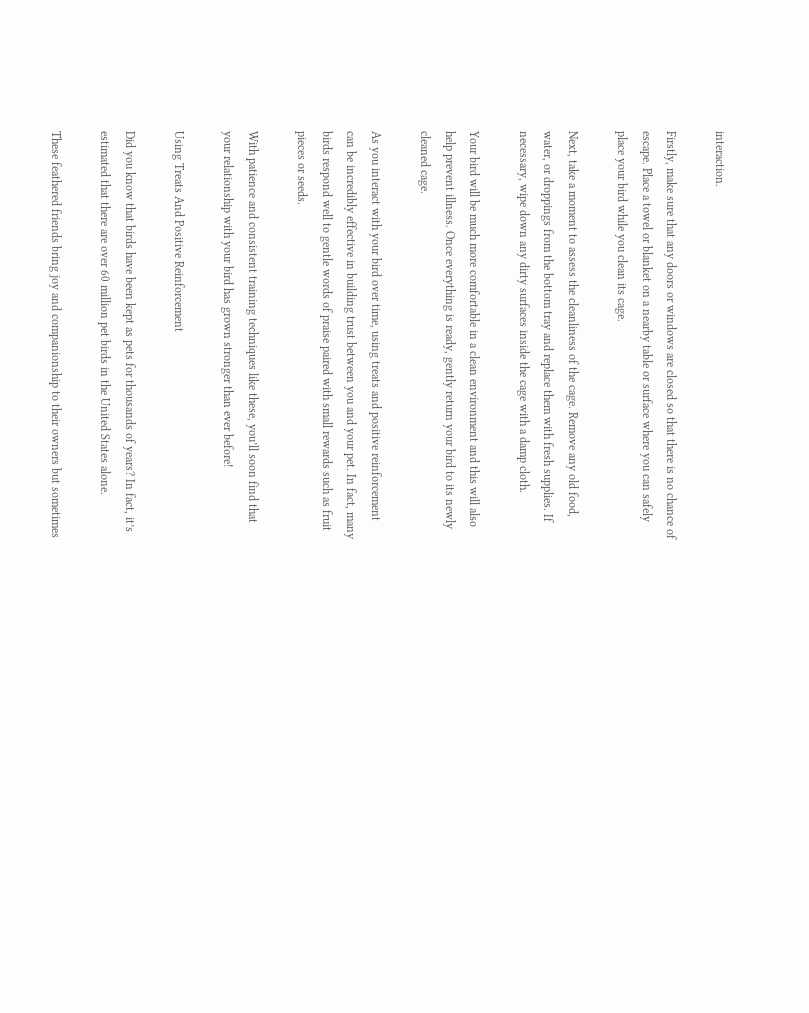interaction.

Firstly, make sure that any doors or windows are closed so that there is no chance of escape. Place a towel or blanket on a nearby table or surface where you can safely place your bird while you clean its cage.

Next, take a moment to assess the cleanliness of the cage. Remove any old food, water, or droppings from the bottom tray and replace them with fresh supplies. If necessary, wipe down any dirty surfaces inside the cage with a damp cloth.

Your bird will be much more comfortable in a clean environment and this will also help prevent illness. Once everything is ready, gently return your bird to its newly cleaned cage.

As you interact with your bird over time, using treats and positive reinforcement can be incredibly effective in building trust between you and your pet. In fact, many birds respond well to gentle words of praise paired with small rewards such as fruit pieces or seeds.

With patience and consistent training techniques like these, you’ll soon find that your relationship with your bird has grown stronger than ever before!

Using Treats And Positive Reinforcement

Did you know that birds have been kept as pets for thousands of years? In fact, it’s estimated that there are over 60 million pet birds in the United States alone.

These feathered friends bring joy and companionship to their owners but sometimes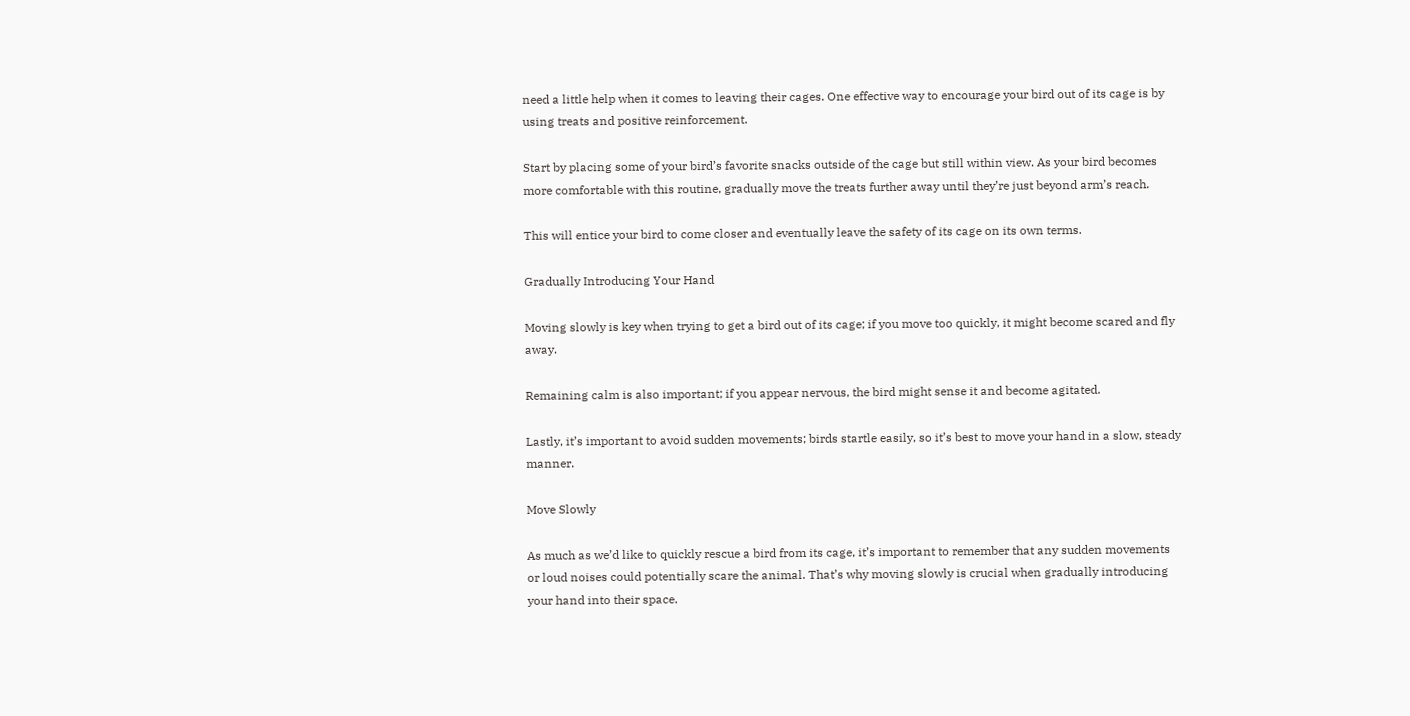need a little help when it comes to leaving their cages. One effective way to encourage your bird out of its cage is by using treats and positive reinforcement.

Start by placing some of your bird’s favorite snacks outside of the cage but still within view. As your bird becomes more comfortable with this routine, gradually move the treats further away until they’re just beyond arm’s reach.

This will entice your bird to come closer and eventually leave the safety of its cage on its own terms.

Gradually Introducing Your Hand

Moving slowly is key when trying to get a bird out of its cage; if you move too quickly, it might become scared and fly away.

Remaining calm is also important; if you appear nervous, the bird might sense it and become agitated.

Lastly, it’s important to avoid sudden movements; birds startle easily, so it’s best to move your hand in a slow, steady manner.

Move Slowly

As much as we’d like to quickly rescue a bird from its cage, it’s important to remember that any sudden movements or loud noises could potentially scare the animal. That’s why moving slowly is crucial when gradually introducing your hand into their space.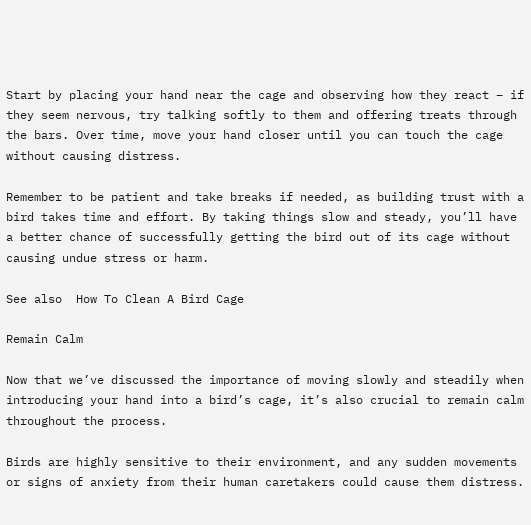Start by placing your hand near the cage and observing how they react – if they seem nervous, try talking softly to them and offering treats through the bars. Over time, move your hand closer until you can touch the cage without causing distress.

Remember to be patient and take breaks if needed, as building trust with a bird takes time and effort. By taking things slow and steady, you’ll have a better chance of successfully getting the bird out of its cage without causing undue stress or harm.

See also  How To Clean A Bird Cage

Remain Calm

Now that we’ve discussed the importance of moving slowly and steadily when introducing your hand into a bird’s cage, it’s also crucial to remain calm throughout the process.

Birds are highly sensitive to their environment, and any sudden movements or signs of anxiety from their human caretakers could cause them distress.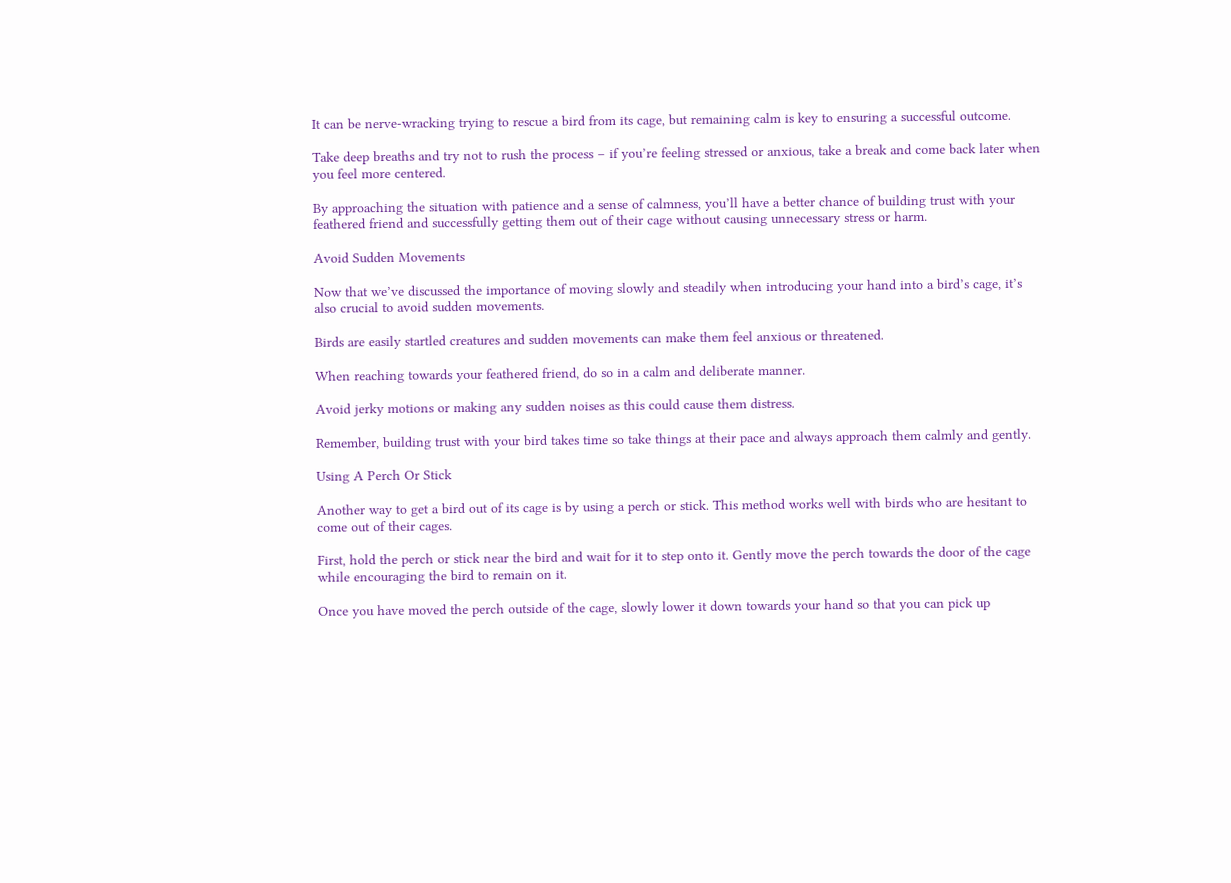It can be nerve-wracking trying to rescue a bird from its cage, but remaining calm is key to ensuring a successful outcome.

Take deep breaths and try not to rush the process – if you’re feeling stressed or anxious, take a break and come back later when you feel more centered.

By approaching the situation with patience and a sense of calmness, you’ll have a better chance of building trust with your feathered friend and successfully getting them out of their cage without causing unnecessary stress or harm.

Avoid Sudden Movements

Now that we’ve discussed the importance of moving slowly and steadily when introducing your hand into a bird’s cage, it’s also crucial to avoid sudden movements.

Birds are easily startled creatures and sudden movements can make them feel anxious or threatened.

When reaching towards your feathered friend, do so in a calm and deliberate manner.

Avoid jerky motions or making any sudden noises as this could cause them distress.

Remember, building trust with your bird takes time so take things at their pace and always approach them calmly and gently.

Using A Perch Or Stick

Another way to get a bird out of its cage is by using a perch or stick. This method works well with birds who are hesitant to come out of their cages.

First, hold the perch or stick near the bird and wait for it to step onto it. Gently move the perch towards the door of the cage while encouraging the bird to remain on it.

Once you have moved the perch outside of the cage, slowly lower it down towards your hand so that you can pick up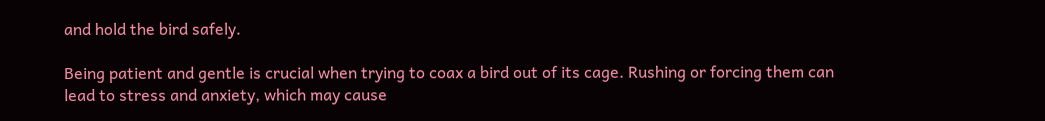and hold the bird safely.

Being patient and gentle is crucial when trying to coax a bird out of its cage. Rushing or forcing them can lead to stress and anxiety, which may cause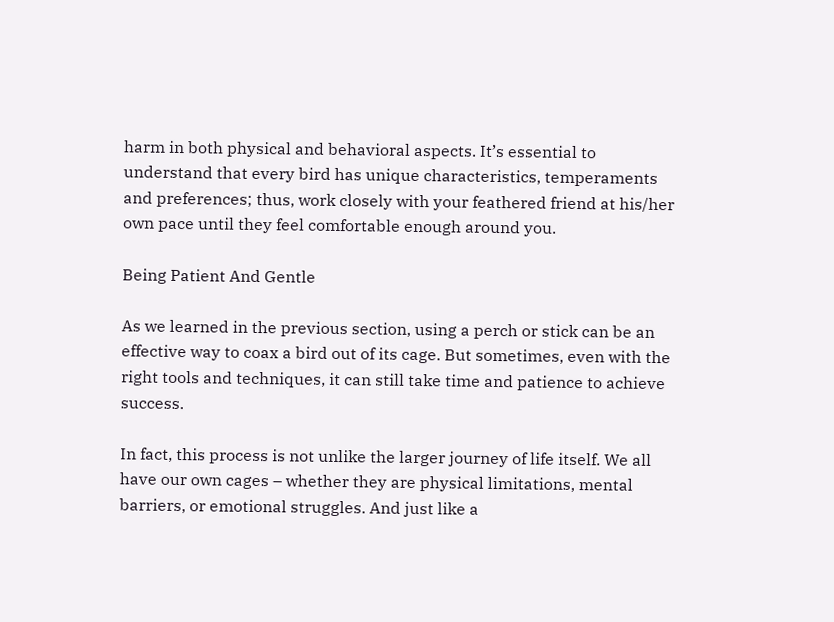harm in both physical and behavioral aspects. It’s essential to understand that every bird has unique characteristics, temperaments and preferences; thus, work closely with your feathered friend at his/her own pace until they feel comfortable enough around you.

Being Patient And Gentle

As we learned in the previous section, using a perch or stick can be an effective way to coax a bird out of its cage. But sometimes, even with the right tools and techniques, it can still take time and patience to achieve success.

In fact, this process is not unlike the larger journey of life itself. We all have our own cages – whether they are physical limitations, mental barriers, or emotional struggles. And just like a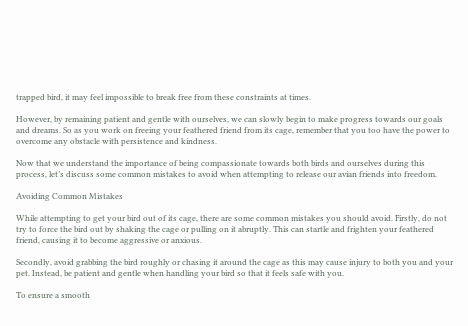trapped bird, it may feel impossible to break free from these constraints at times.

However, by remaining patient and gentle with ourselves, we can slowly begin to make progress towards our goals and dreams. So as you work on freeing your feathered friend from its cage, remember that you too have the power to overcome any obstacle with persistence and kindness.

Now that we understand the importance of being compassionate towards both birds and ourselves during this process, let’s discuss some common mistakes to avoid when attempting to release our avian friends into freedom.

Avoiding Common Mistakes

While attempting to get your bird out of its cage, there are some common mistakes you should avoid. Firstly, do not try to force the bird out by shaking the cage or pulling on it abruptly. This can startle and frighten your feathered friend, causing it to become aggressive or anxious.

Secondly, avoid grabbing the bird roughly or chasing it around the cage as this may cause injury to both you and your pet. Instead, be patient and gentle when handling your bird so that it feels safe with you.

To ensure a smooth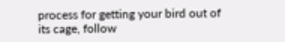process for getting your bird out of its cage, follow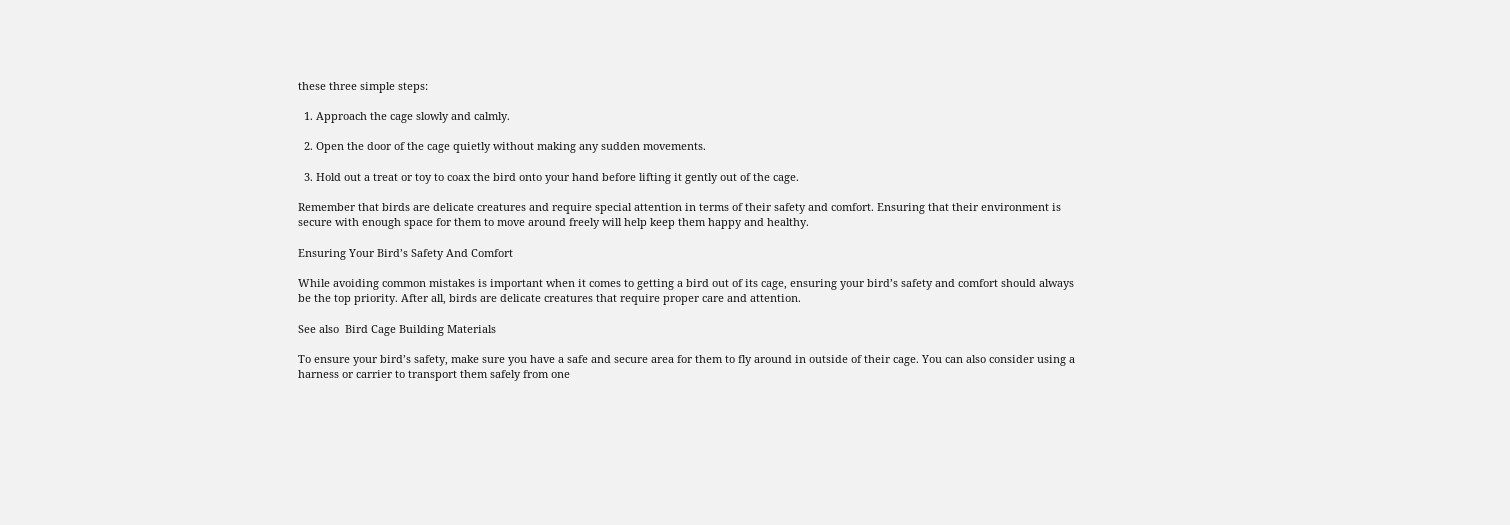these three simple steps:

  1. Approach the cage slowly and calmly.

  2. Open the door of the cage quietly without making any sudden movements.

  3. Hold out a treat or toy to coax the bird onto your hand before lifting it gently out of the cage.

Remember that birds are delicate creatures and require special attention in terms of their safety and comfort. Ensuring that their environment is secure with enough space for them to move around freely will help keep them happy and healthy.

Ensuring Your Bird’s Safety And Comfort

While avoiding common mistakes is important when it comes to getting a bird out of its cage, ensuring your bird’s safety and comfort should always be the top priority. After all, birds are delicate creatures that require proper care and attention.

See also  Bird Cage Building Materials

To ensure your bird’s safety, make sure you have a safe and secure area for them to fly around in outside of their cage. You can also consider using a harness or carrier to transport them safely from one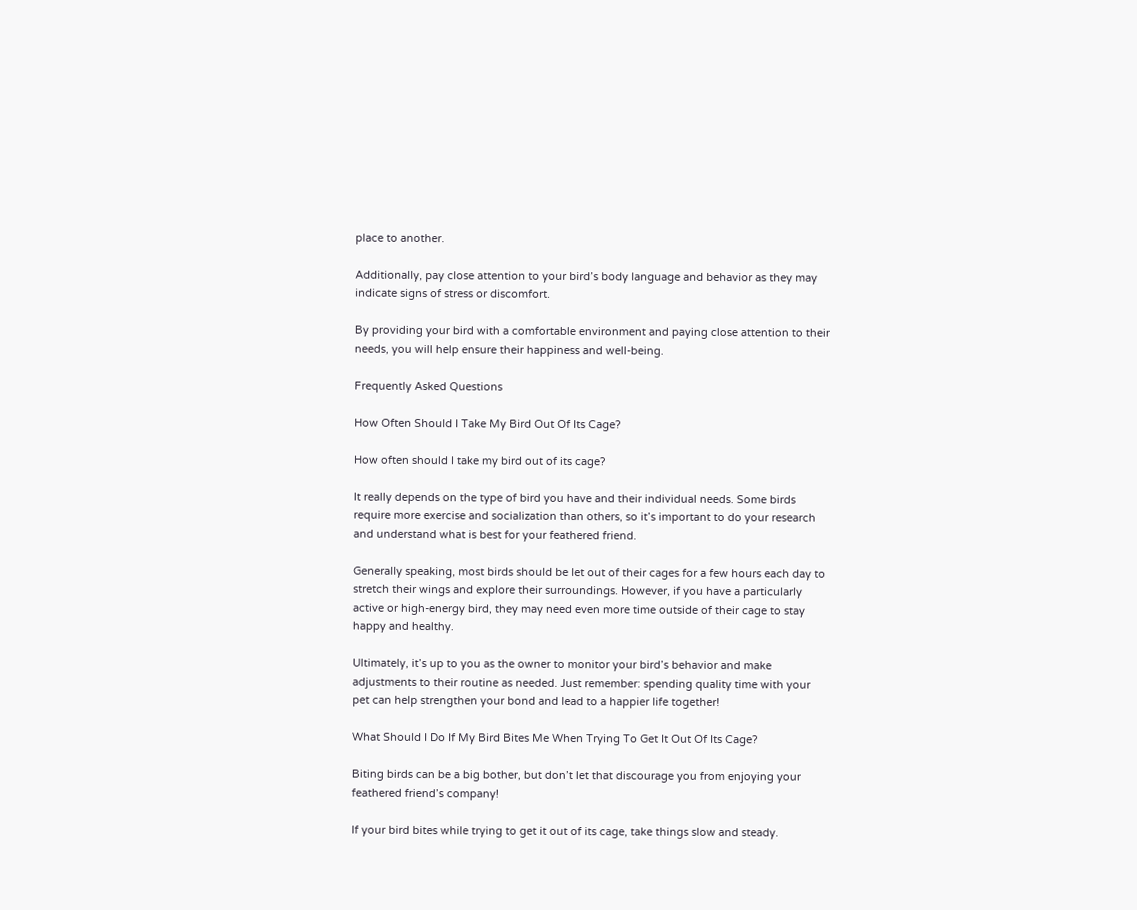place to another.

Additionally, pay close attention to your bird’s body language and behavior as they may indicate signs of stress or discomfort.

By providing your bird with a comfortable environment and paying close attention to their needs, you will help ensure their happiness and well-being.

Frequently Asked Questions

How Often Should I Take My Bird Out Of Its Cage?

How often should I take my bird out of its cage?

It really depends on the type of bird you have and their individual needs. Some birds require more exercise and socialization than others, so it’s important to do your research and understand what is best for your feathered friend.

Generally speaking, most birds should be let out of their cages for a few hours each day to stretch their wings and explore their surroundings. However, if you have a particularly active or high-energy bird, they may need even more time outside of their cage to stay happy and healthy.

Ultimately, it’s up to you as the owner to monitor your bird’s behavior and make adjustments to their routine as needed. Just remember: spending quality time with your pet can help strengthen your bond and lead to a happier life together!

What Should I Do If My Bird Bites Me When Trying To Get It Out Of Its Cage?

Biting birds can be a big bother, but don’t let that discourage you from enjoying your feathered friend’s company!

If your bird bites while trying to get it out of its cage, take things slow and steady.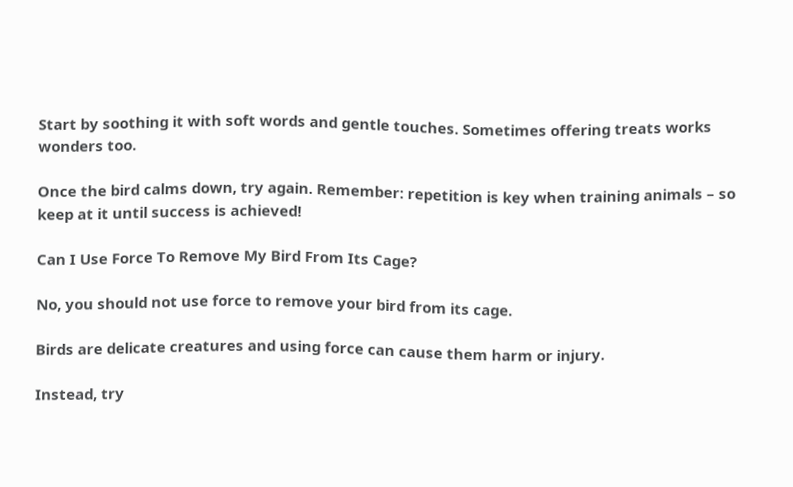Start by soothing it with soft words and gentle touches. Sometimes offering treats works wonders too.

Once the bird calms down, try again. Remember: repetition is key when training animals – so keep at it until success is achieved!

Can I Use Force To Remove My Bird From Its Cage?

No, you should not use force to remove your bird from its cage.

Birds are delicate creatures and using force can cause them harm or injury.

Instead, try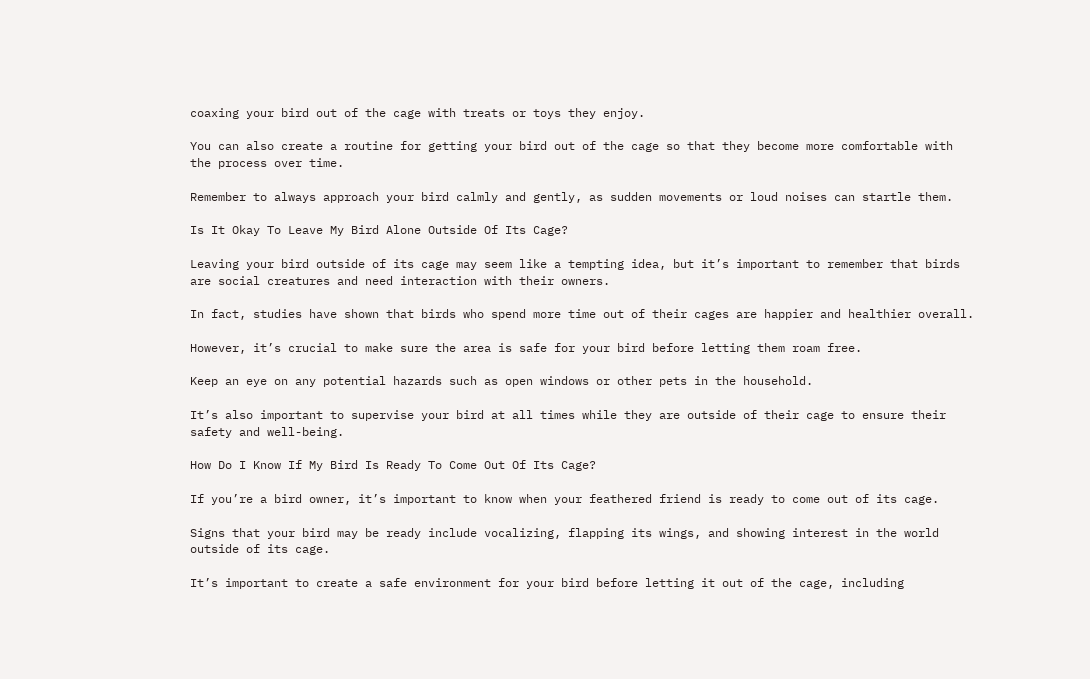coaxing your bird out of the cage with treats or toys they enjoy.

You can also create a routine for getting your bird out of the cage so that they become more comfortable with the process over time.

Remember to always approach your bird calmly and gently, as sudden movements or loud noises can startle them.

Is It Okay To Leave My Bird Alone Outside Of Its Cage?

Leaving your bird outside of its cage may seem like a tempting idea, but it’s important to remember that birds are social creatures and need interaction with their owners.

In fact, studies have shown that birds who spend more time out of their cages are happier and healthier overall.

However, it’s crucial to make sure the area is safe for your bird before letting them roam free.

Keep an eye on any potential hazards such as open windows or other pets in the household.

It’s also important to supervise your bird at all times while they are outside of their cage to ensure their safety and well-being.

How Do I Know If My Bird Is Ready To Come Out Of Its Cage?

If you’re a bird owner, it’s important to know when your feathered friend is ready to come out of its cage.

Signs that your bird may be ready include vocalizing, flapping its wings, and showing interest in the world outside of its cage.

It’s important to create a safe environment for your bird before letting it out of the cage, including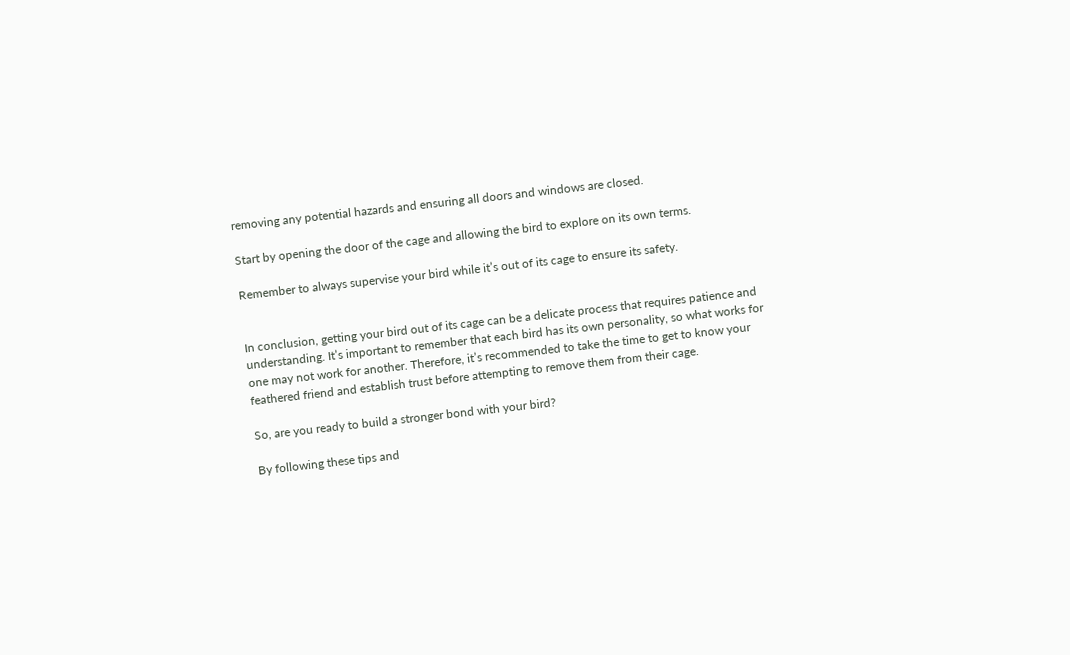removing any potential hazards and ensuring all doors and windows are closed.

Start by opening the door of the cage and allowing the bird to explore on its own terms.

Remember to always supervise your bird while it’s out of its cage to ensure its safety.


In conclusion, getting your bird out of its cage can be a delicate process that requires patience and understanding. It’s important to remember that each bird has its own personality, so what works for one may not work for another. Therefore, it’s recommended to take the time to get to know your feathered friend and establish trust before attempting to remove them from their cage.

So, are you ready to build a stronger bond with your bird?

By following these tips and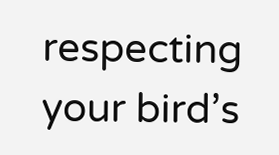respecting your bird’s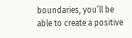boundaries, you’ll be able to create a positive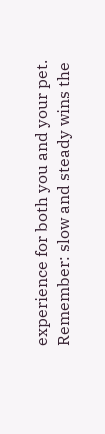experience for both you and your pet. Remember: slow and steady wins the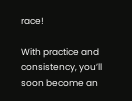race!

With practice and consistency, you’ll soon become an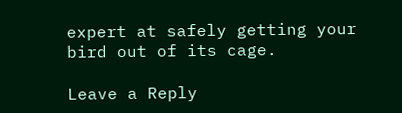expert at safely getting your bird out of its cage.

Leave a Reply